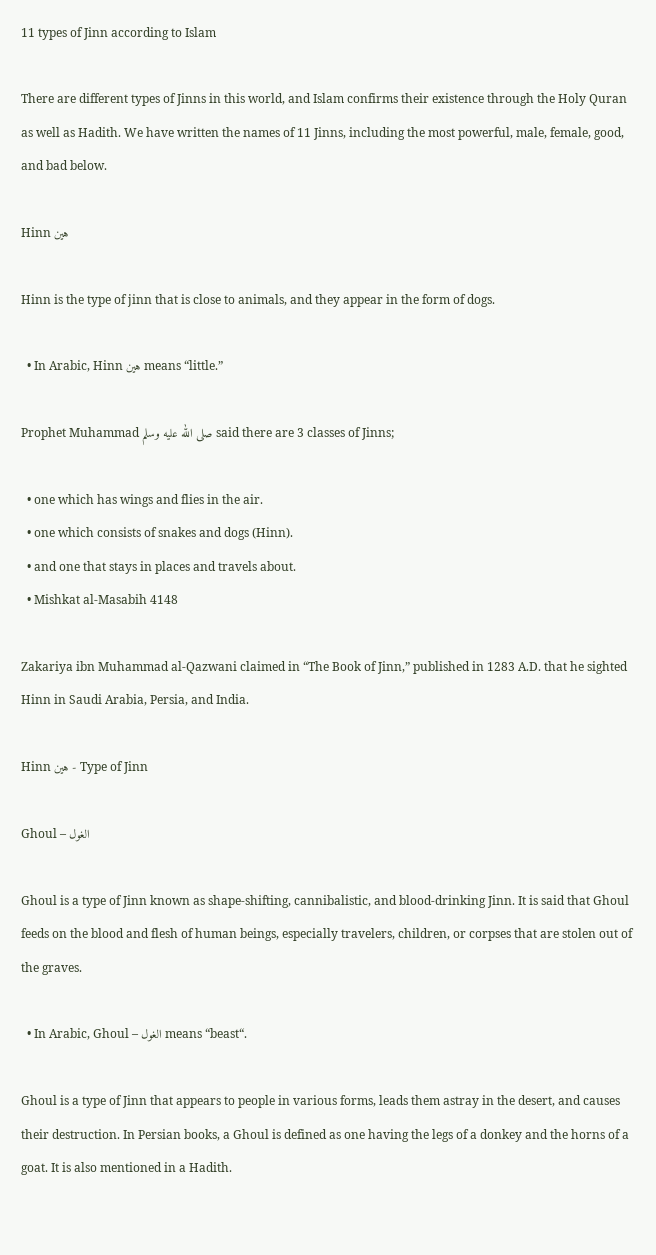11 types of Jinn according to Islam

There are different types of Jinns in this world, and Islam confirms their existence through the Holy Quran as well as Hadith. We have written the names of 11 Jinns, including the most powerful, male, female, good, and bad below.

Hinn هين

Hinn is the type of jinn that is close to animals, and they appear in the form of dogs.

  • In Arabic, Hinn هين means “little.”

Prophet Muhammad صلى الله عليه وسلم said there are 3 classes of Jinns;

  • one which has wings and flies in the air.
  • one which consists of snakes and dogs (Hinn).
  • and one that stays in places and travels about.
  • Mishkat al-Masabih 4148

Zakariya ibn Muhammad al-Qazwani claimed in “The Book of Jinn,” published in 1283 A.D. that he sighted Hinn in Saudi Arabia, Persia, and India.

Hinn هين - Type of Jinn

Ghoul – الغول

Ghoul is a type of Jinn known as shape-shifting, cannibalistic, and blood-drinking Jinn. It is said that Ghoul feeds on the blood and flesh of human beings, especially travelers, children, or corpses that are stolen out of the graves.

  • In Arabic, Ghoul – الغول means “beast“.

Ghoul is a type of Jinn that appears to people in various forms, leads them astray in the desert, and causes their destruction. In Persian books, a Ghoul is defined as one having the legs of a donkey and the horns of a goat. It is also mentioned in a Hadith.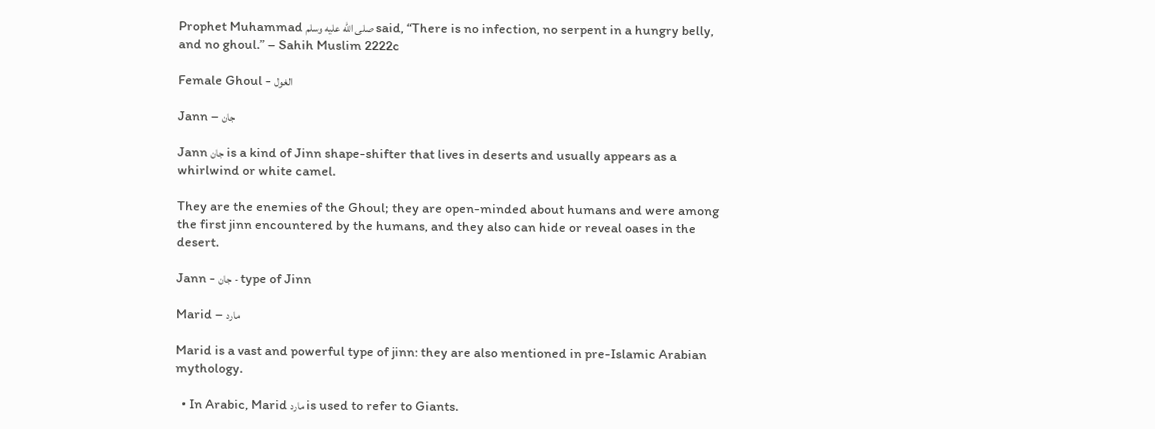Prophet Muhammad صلى الله عليه وسلم said, “There is no infection, no serpent in a hungry belly, and no ghoul.” – Sahih Muslim 2222c

Female Ghoul - الغول

Jann – جان

Jann جان is a kind of Jinn shape-shifter that lives in deserts and usually appears as a whirlwind or white camel.

They are the enemies of the Ghoul; they are open-minded about humans and were among the first jinn encountered by the humans, and they also can hide or reveal oases in the desert.

Jann - جان - type of Jinn

Marid – مارد

Marid is a vast and powerful type of jinn: they are also mentioned in pre-Islamic Arabian mythology.

  • In Arabic, Marid مارد is used to refer to Giants.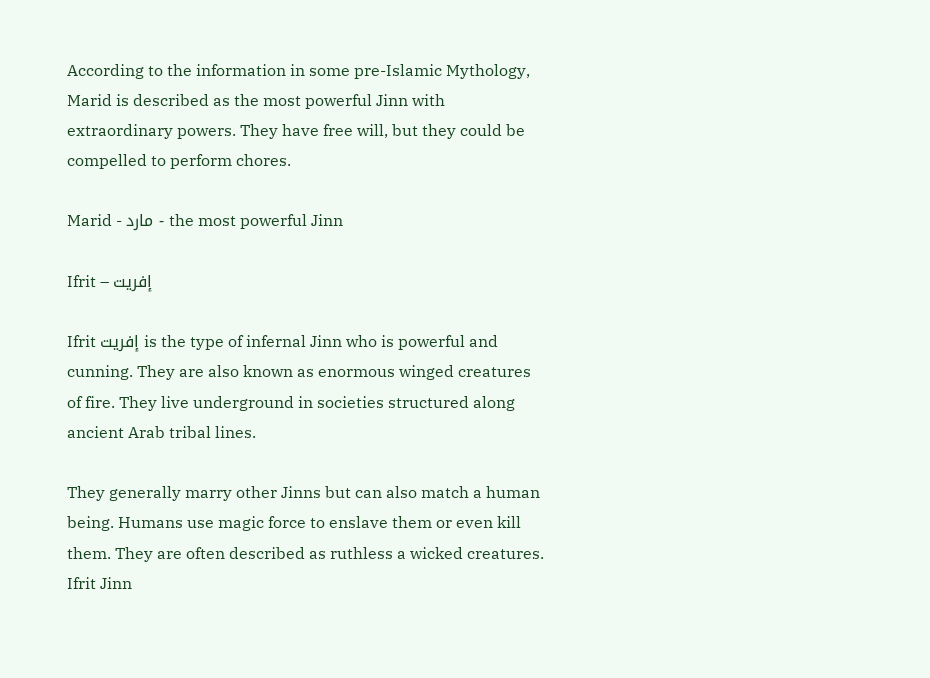According to the information in some pre-Islamic Mythology, Marid is described as the most powerful Jinn with extraordinary powers. They have free will, but they could be compelled to perform chores.

Marid - مارد - the most powerful Jinn

Ifrit – إفريت

Ifrit إفريت is the type of infernal Jinn who is powerful and cunning. They are also known as enormous winged creatures of fire. They live underground in societies structured along ancient Arab tribal lines.

They generally marry other Jinns but can also match a human being. Humans use magic force to enslave them or even kill them. They are often described as ruthless a wicked creatures. Ifrit Jinn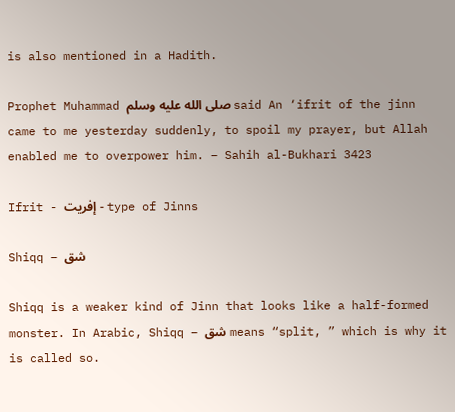is also mentioned in a Hadith.

Prophet Muhammad صلى الله عليه وسلم said An ‘ifrit of the jinn came to me yesterday suddenly, to spoil my prayer, but Allah enabled me to overpower him. – Sahih al-Bukhari 3423

Ifrit - إفريت - type of Jinns

Shiqq – شق

Shiqq is a weaker kind of Jinn that looks like a half-formed monster. In Arabic, Shiqq – شق means “split, ” which is why it is called so.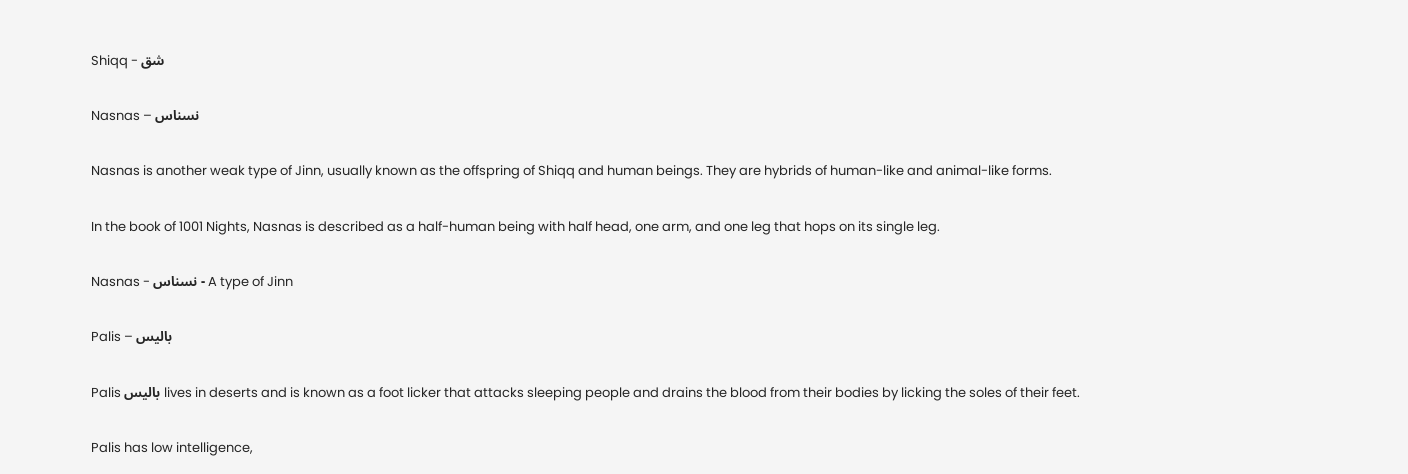Shiqq - شق

Nasnas – نسناس

Nasnas is another weak type of Jinn, usually known as the offspring of Shiqq and human beings. They are hybrids of human-like and animal-like forms.

In the book of 1001 Nights, Nasnas is described as a half-human being with half head, one arm, and one leg that hops on its single leg.

Nasnas - نسناس - A type of Jinn

Palis – باليس

Palis باليس lives in deserts and is known as a foot licker that attacks sleeping people and drains the blood from their bodies by licking the soles of their feet.

Palis has low intelligence,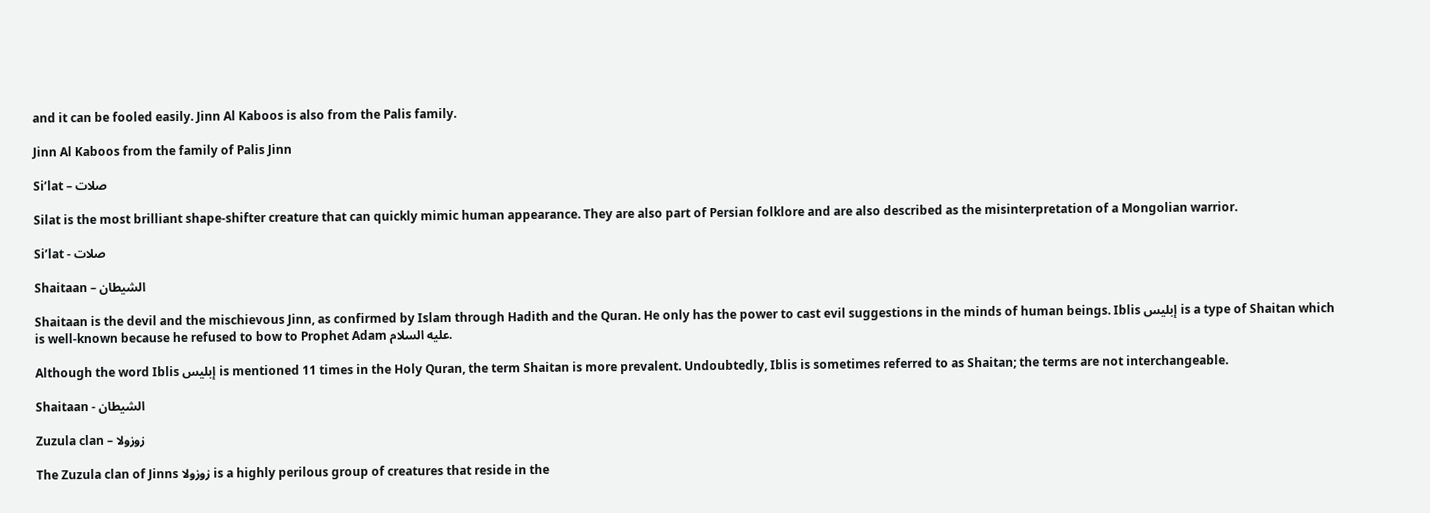and it can be fooled easily. Jinn Al Kaboos is also from the Palis family.

Jinn Al Kaboos from the family of Palis Jinn

Si’lat – صلات

Silat is the most brilliant shape-shifter creature that can quickly mimic human appearance. They are also part of Persian folklore and are also described as the misinterpretation of a Mongolian warrior.

Si’lat - صلات

Shaitaan – الشيطان

Shaitaan is the devil and the mischievous Jinn, as confirmed by Islam through Hadith and the Quran. He only has the power to cast evil suggestions in the minds of human beings. Iblis إبليس is a type of Shaitan which is well-known because he refused to bow to Prophet Adam عليه السلام.

Although the word Iblis إبليس is mentioned 11 times in the Holy Quran, the term Shaitan is more prevalent. Undoubtedly, Iblis is sometimes referred to as Shaitan; the terms are not interchangeable.

Shaitaan - الشيطان

Zuzula clan – زوزولا

The Zuzula clan of Jinns زوزولا is a highly perilous group of creatures that reside in the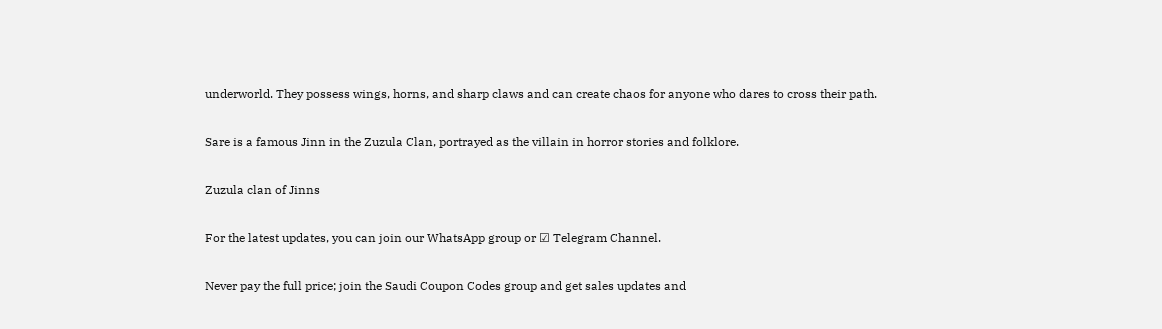underworld. They possess wings, horns, and sharp claws and can create chaos for anyone who dares to cross their path.

Sare is a famous Jinn in the Zuzula Clan, portrayed as the villain in horror stories and folklore.

Zuzula clan of Jinns

For the latest updates, you can join our WhatsApp group or ☑ Telegram Channel.

Never pay the full price; join the Saudi Coupon Codes group and get sales updates and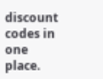discount codes in one place.